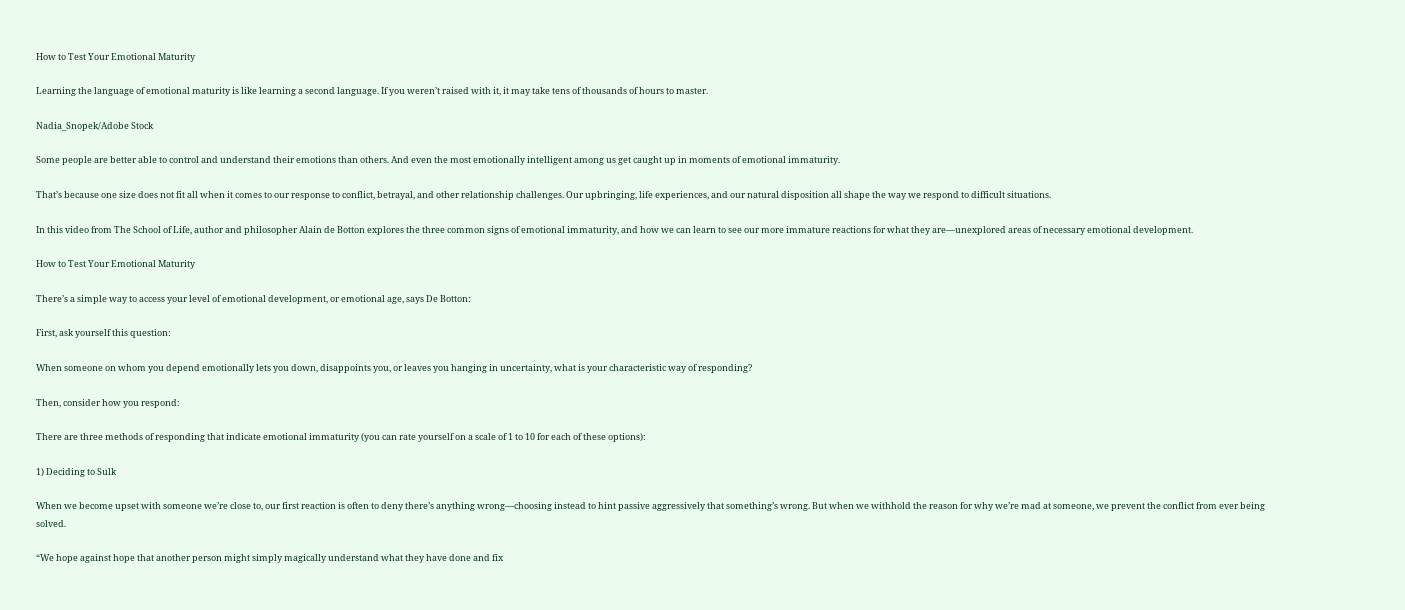How to Test Your Emotional Maturity

Learning the language of emotional maturity is like learning a second language. If you weren’t raised with it, it may take tens of thousands of hours to master.

Nadia_Snopek/Adobe Stock

Some people are better able to control and understand their emotions than others. And even the most emotionally intelligent among us get caught up in moments of emotional immaturity.

That’s because one size does not fit all when it comes to our response to conflict, betrayal, and other relationship challenges. Our upbringing, life experiences, and our natural disposition all shape the way we respond to difficult situations.

In this video from The School of Life, author and philosopher Alain de Botton explores the three common signs of emotional immaturity, and how we can learn to see our more immature reactions for what they are—unexplored areas of necessary emotional development.

How to Test Your Emotional Maturity

There’s a simple way to access your level of emotional development, or emotional age, says De Botton:

First, ask yourself this question:

When someone on whom you depend emotionally lets you down, disappoints you, or leaves you hanging in uncertainty, what is your characteristic way of responding?

Then, consider how you respond:

There are three methods of responding that indicate emotional immaturity (you can rate yourself on a scale of 1 to 10 for each of these options):

1) Deciding to Sulk

When we become upset with someone we’re close to, our first reaction is often to deny there’s anything wrong—choosing instead to hint passive aggressively that something’s wrong. But when we withhold the reason for why we’re mad at someone, we prevent the conflict from ever being solved.

“We hope against hope that another person might simply magically understand what they have done and fix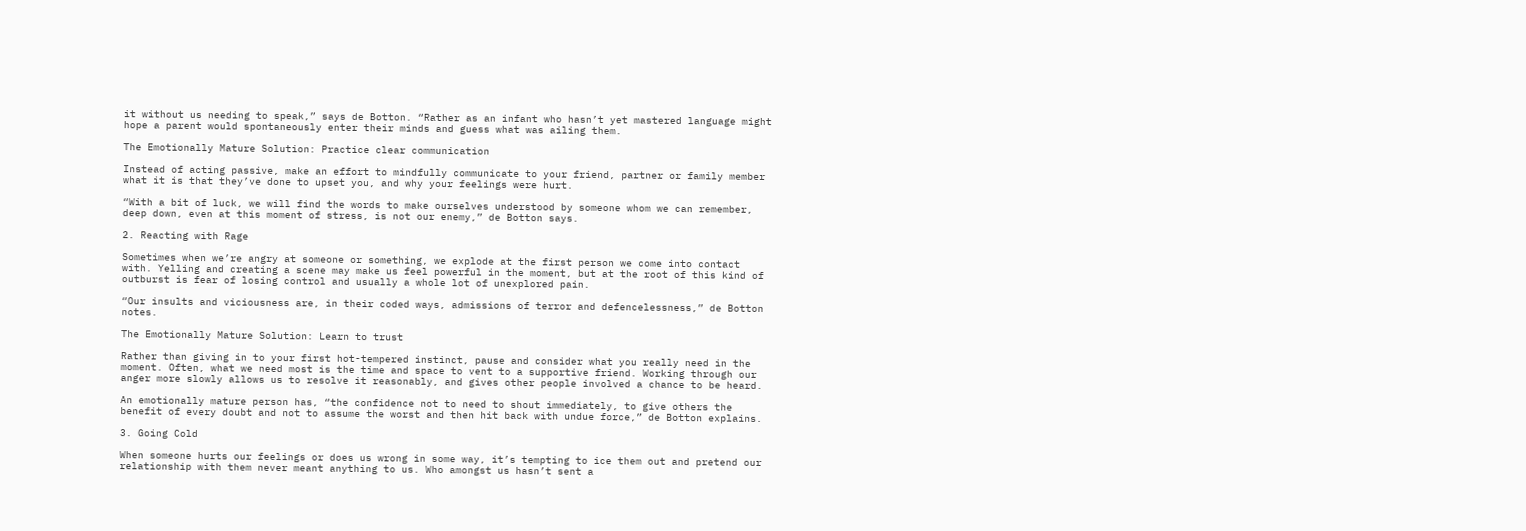it without us needing to speak,” says de Botton. “Rather as an infant who hasn’t yet mastered language might hope a parent would spontaneously enter their minds and guess what was ailing them.

The Emotionally Mature Solution: Practice clear communication

Instead of acting passive, make an effort to mindfully communicate to your friend, partner or family member what it is that they’ve done to upset you, and why your feelings were hurt.

“With a bit of luck, we will find the words to make ourselves understood by someone whom we can remember, deep down, even at this moment of stress, is not our enemy,” de Botton says.

2. Reacting with Rage

Sometimes when we’re angry at someone or something, we explode at the first person we come into contact with. Yelling and creating a scene may make us feel powerful in the moment, but at the root of this kind of outburst is fear of losing control and usually a whole lot of unexplored pain.

“Our insults and viciousness are, in their coded ways, admissions of terror and defencelessness,” de Botton notes.

The Emotionally Mature Solution: Learn to trust

Rather than giving in to your first hot-tempered instinct, pause and consider what you really need in the moment. Often, what we need most is the time and space to vent to a supportive friend. Working through our anger more slowly allows us to resolve it reasonably, and gives other people involved a chance to be heard.

An emotionally mature person has, “the confidence not to need to shout immediately, to give others the benefit of every doubt and not to assume the worst and then hit back with undue force,” de Botton explains.

3. Going Cold

When someone hurts our feelings or does us wrong in some way, it’s tempting to ice them out and pretend our relationship with them never meant anything to us. Who amongst us hasn’t sent a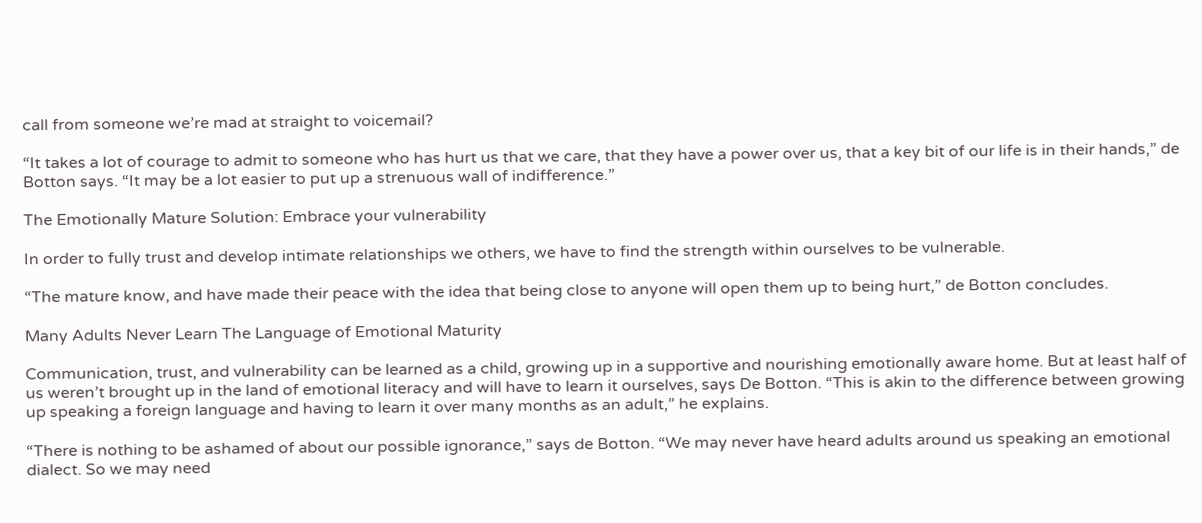call from someone we’re mad at straight to voicemail?

“It takes a lot of courage to admit to someone who has hurt us that we care, that they have a power over us, that a key bit of our life is in their hands,” de Botton says. “It may be a lot easier to put up a strenuous wall of indifference.”

The Emotionally Mature Solution: Embrace your vulnerability

In order to fully trust and develop intimate relationships we others, we have to find the strength within ourselves to be vulnerable.

“The mature know, and have made their peace with the idea that being close to anyone will open them up to being hurt,” de Botton concludes.

Many Adults Never Learn The Language of Emotional Maturity

Communication, trust, and vulnerability can be learned as a child, growing up in a supportive and nourishing emotionally aware home. But at least half of us weren’t brought up in the land of emotional literacy and will have to learn it ourselves, says De Botton. “This is akin to the difference between growing up speaking a foreign language and having to learn it over many months as an adult,” he explains.

“There is nothing to be ashamed of about our possible ignorance,” says de Botton. “We may never have heard adults around us speaking an emotional dialect. So we may need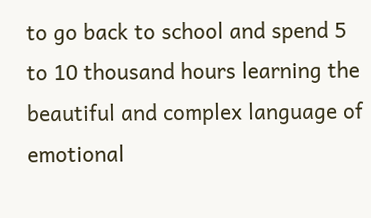to go back to school and spend 5 to 10 thousand hours learning the beautiful and complex language of emotional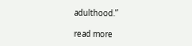adulthood.”

read more